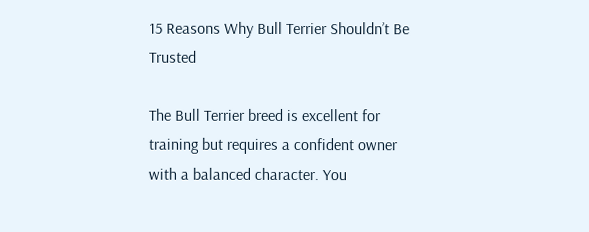15 Reasons Why Bull Terrier Shouldn’t Be Trusted

The Bull Terrier breed is excellent for training but requires a confident owner with a balanced character. You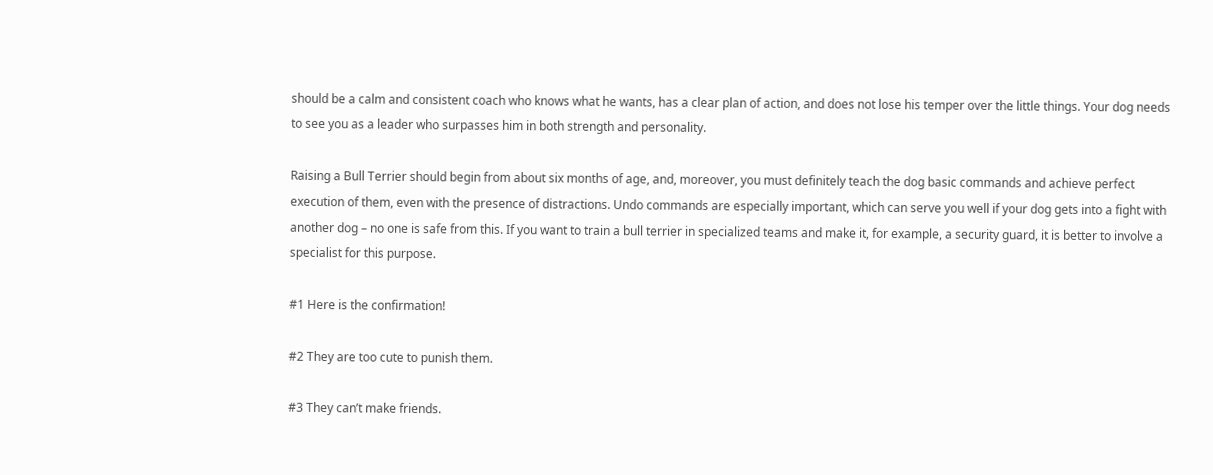should be a calm and consistent coach who knows what he wants, has a clear plan of action, and does not lose his temper over the little things. Your dog needs to see you as a leader who surpasses him in both strength and personality.

Raising a Bull Terrier should begin from about six months of age, and, moreover, you must definitely teach the dog basic commands and achieve perfect execution of them, even with the presence of distractions. Undo commands are especially important, which can serve you well if your dog gets into a fight with another dog – no one is safe from this. If you want to train a bull terrier in specialized teams and make it, for example, a security guard, it is better to involve a specialist for this purpose.

#1 Here is the confirmation!

#2 They are too cute to punish them.

#3 They can’t make friends.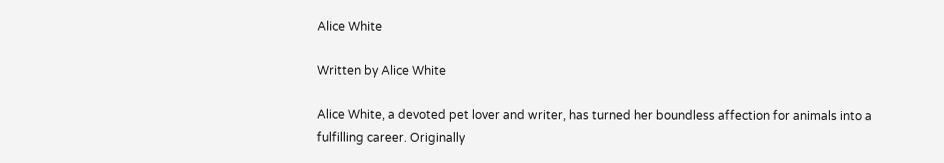Alice White

Written by Alice White

Alice White, a devoted pet lover and writer, has turned her boundless affection for animals into a fulfilling career. Originally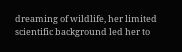dreaming of wildlife, her limited scientific background led her to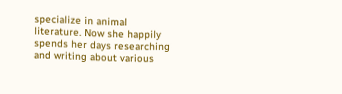specialize in animal literature. Now she happily spends her days researching and writing about various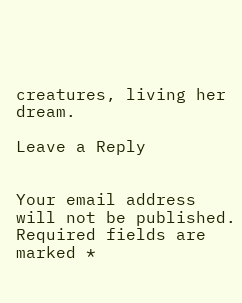creatures, living her dream.

Leave a Reply


Your email address will not be published. Required fields are marked *